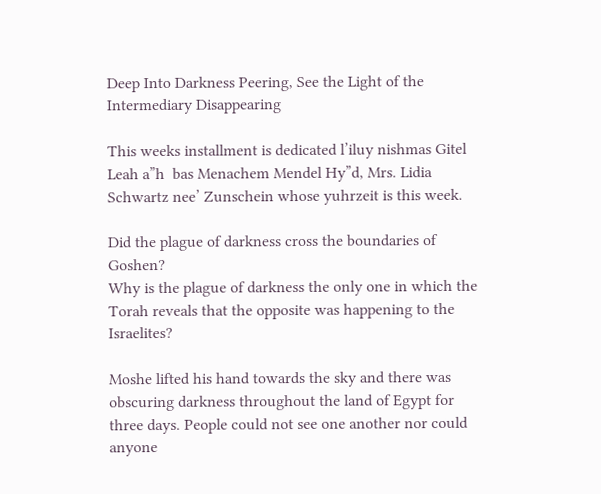Deep Into Darkness Peering, See the Light of the Intermediary Disappearing

This weeks installment is dedicated l’iluy nishmas Gitel Leah a”h  bas Menachem Mendel Hy”d, Mrs. Lidia Schwartz nee’ Zunschein whose yuhrzeit is this week.

Did the plague of darkness cross the boundaries of Goshen?
Why is the plague of darkness the only one in which the Torah reveals that the opposite was happening to the Israelites?

Moshe lifted his hand towards the sky and there was obscuring darkness throughout the land of Egypt for three days. People could not see one another nor could anyone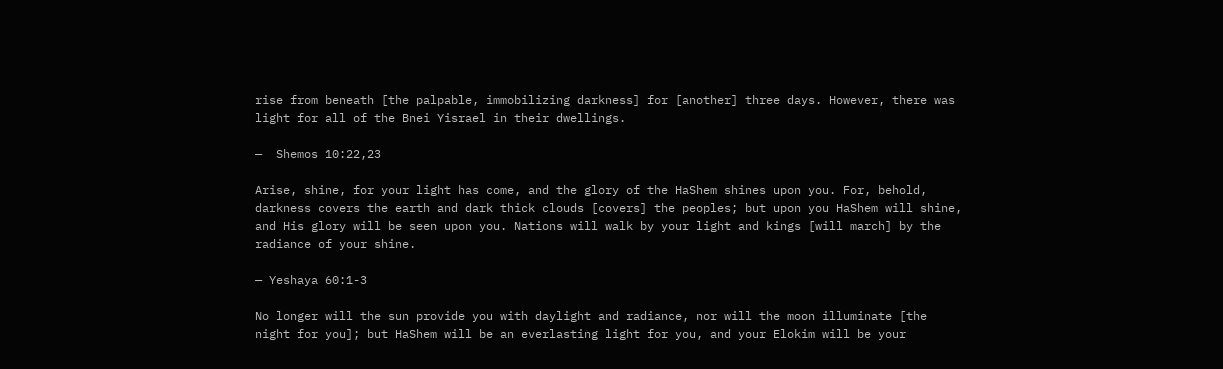rise from beneath [the palpable, immobilizing darkness] for [another] three days. However, there was light for all of the Bnei Yisrael in their dwellings.

—  Shemos 10:22,23

Arise, shine, for your light has come, and the glory of the HaShem shines upon you. For, behold, darkness covers the earth and dark thick clouds [covers] the peoples; but upon you HaShem will shine, and His glory will be seen upon you. Nations will walk by your light and kings [will march] by the radiance of your shine.

— Yeshaya 60:1-3

No longer will the sun provide you with daylight and radiance, nor will the moon illuminate [the night for you]; but HaShem will be an everlasting light for you, and your Elokim will be your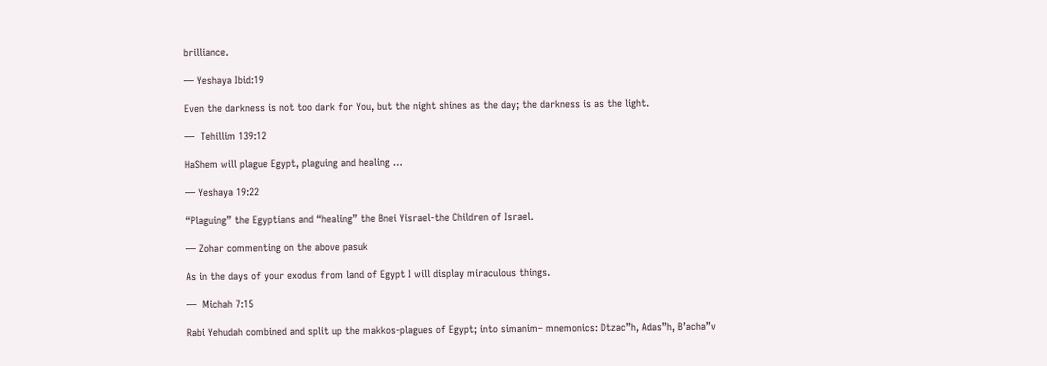brilliance.

— Yeshaya Ibid:19

Even the darkness is not too dark for You, but the night shines as the day; the darkness is as the light.

—  Tehillim 139:12

HaShem will plague Egypt, plaguing and healing …

— Yeshaya 19:22

“Plaguing” the Egyptians and “healing” the Bnei Yisrael-the Children of Israel.

— Zohar commenting on the above pasuk

As in the days of your exodus from land of Egypt I will display miraculous things.

—  Michah 7:15

Rabi Yehudah combined and split up the makkos-plagues of Egypt; into simanim– mnemonics: Dtzac”h, Adas”h, B’acha”v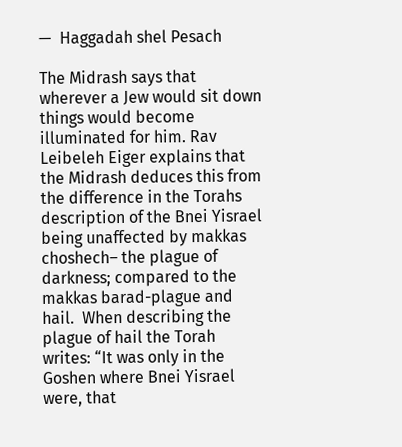—  Haggadah shel Pesach

The Midrash says that wherever a Jew would sit down things would become illuminated for him. Rav Leibeleh Eiger explains that the Midrash deduces this from the difference in the Torahs description of the Bnei Yisrael being unaffected by makkas choshech– the plague of darkness; compared to the makkas barad-plague and hail.  When describing the plague of hail the Torah writes: “It was only in the Goshen where Bnei Yisrael were, that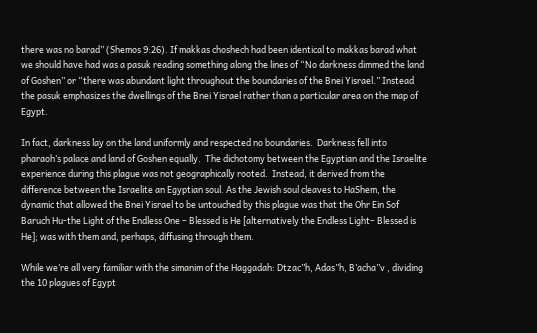there was no barad” (Shemos 9:26). If makkas choshech had been identical to makkas barad what we should have had was a pasuk reading something along the lines of “No darkness dimmed the land of Goshen” or “there was abundant light throughout the boundaries of the Bnei Yisrael.” Instead the pasuk emphasizes the dwellings of the Bnei Yisrael rather than a particular area on the map of Egypt.

In fact, darkness lay on the land uniformly and respected no boundaries.  Darkness fell into pharaoh’s palace and land of Goshen equally.  The dichotomy between the Egyptian and the Israelite experience during this plague was not geographically rooted.  Instead, it derived from the difference between the Israelite an Egyptian soul. As the Jewish soul cleaves to HaShem, the dynamic that allowed the Bnei Yisrael to be untouched by this plague was that the Ohr Ein Sof Baruch Hu-the Light of the Endless One – Blessed is He [alternatively the Endless Light– Blessed is He]; was with them and, perhaps, diffusing through them.

While we’re all very familiar with the simanim of the Haggadah: Dtzac”h, Adas”h, B’acha”v , dividing the 10 plagues of Egypt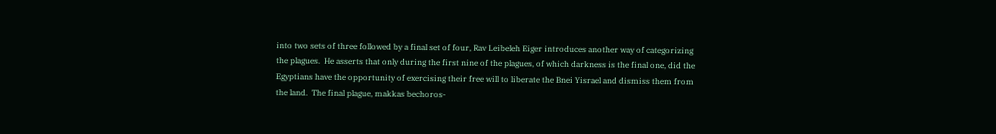into two sets of three followed by a final set of four, Rav Leibeleh Eiger introduces another way of categorizing the plagues.  He asserts that only during the first nine of the plagues, of which darkness is the final one, did the Egyptians have the opportunity of exercising their free will to liberate the Bnei Yisrael and dismiss them from the land.  The final plague, makkas bechoros-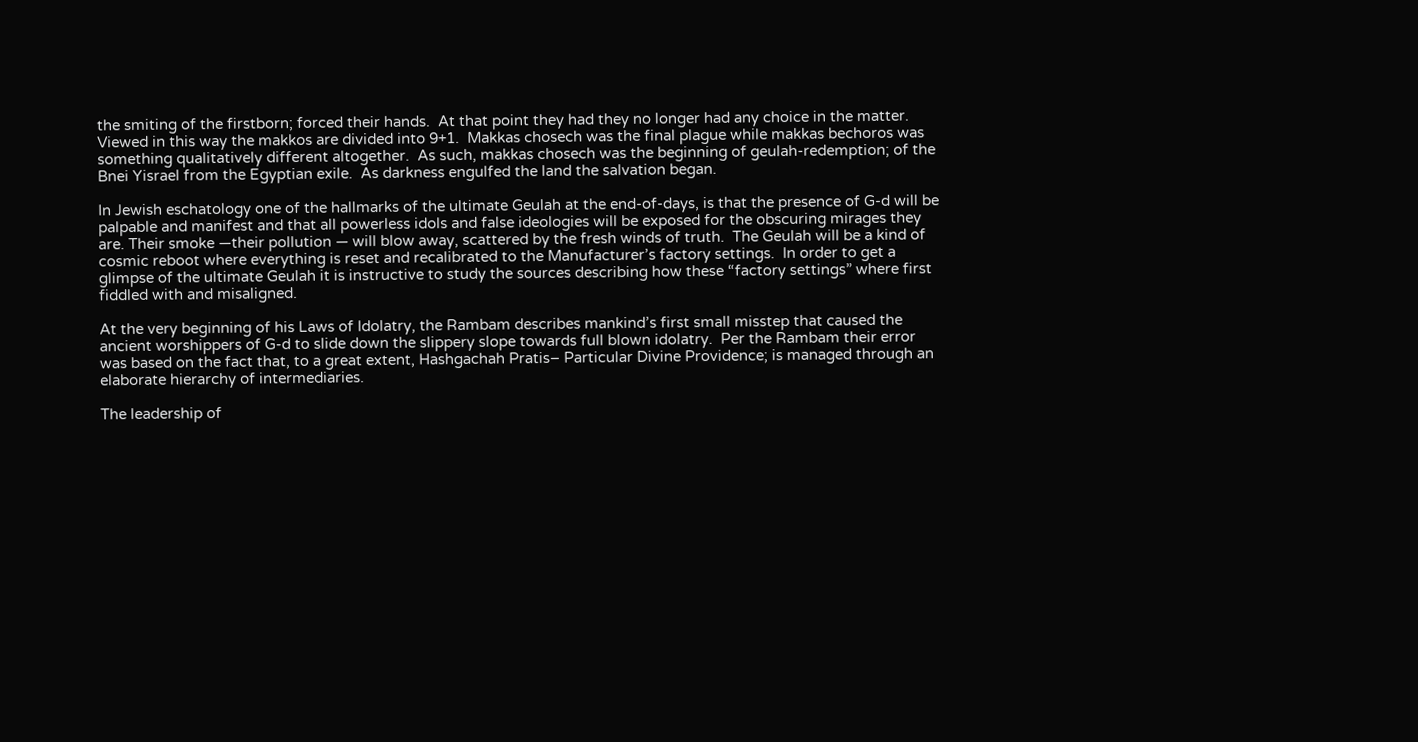the smiting of the firstborn; forced their hands.  At that point they had they no longer had any choice in the matter.  Viewed in this way the makkos are divided into 9+1.  Makkas chosech was the final plague while makkas bechoros was something qualitatively different altogether.  As such, makkas chosech was the beginning of geulah-redemption; of the Bnei Yisrael from the Egyptian exile.  As darkness engulfed the land the salvation began.

In Jewish eschatology one of the hallmarks of the ultimate Geulah at the end-of-days, is that the presence of G-d will be palpable and manifest and that all powerless idols and false ideologies will be exposed for the obscuring mirages they are. Their smoke —their pollution — will blow away, scattered by the fresh winds of truth.  The Geulah will be a kind of cosmic reboot where everything is reset and recalibrated to the Manufacturer’s factory settings.  In order to get a glimpse of the ultimate Geulah it is instructive to study the sources describing how these “factory settings” where first fiddled with and misaligned.

At the very beginning of his Laws of Idolatry, the Rambam describes mankind’s first small misstep that caused the ancient worshippers of G-d to slide down the slippery slope towards full blown idolatry.  Per the Rambam their error was based on the fact that, to a great extent, Hashgachah Pratis– Particular Divine Providence; is managed through an elaborate hierarchy of intermediaries.

The leadership of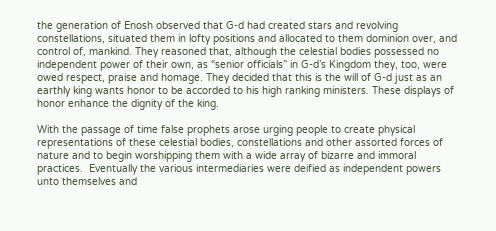the generation of Enosh observed that G-d had created stars and revolving constellations, situated them in lofty positions and allocated to them dominion over, and control of, mankind. They reasoned that, although the celestial bodies possessed no independent power of their own, as “senior officials” in G-d’s Kingdom they, too, were owed respect, praise and homage. They decided that this is the will of G-d just as an earthly king wants honor to be accorded to his high ranking ministers. These displays of honor enhance the dignity of the king.

With the passage of time false prophets arose urging people to create physical representations of these celestial bodies, constellations and other assorted forces of nature and to begin worshipping them with a wide array of bizarre and immoral practices.  Eventually the various intermediaries were deified as independent powers unto themselves and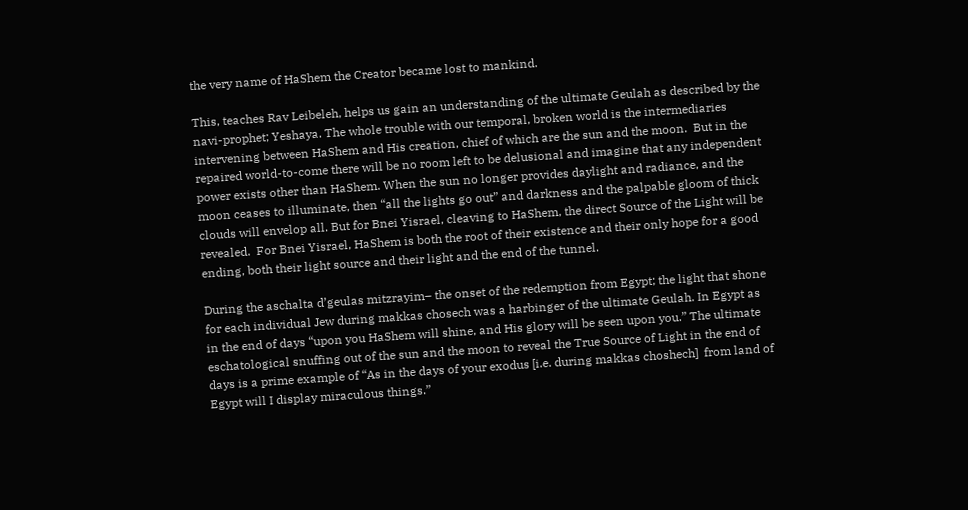the very name of HaShem the Creator became lost to mankind.

This, teaches Rav Leibeleh, helps us gain an understanding of the ultimate Geulah as described by the navi-prophet; Yeshaya. The whole trouble with our temporal, broken world is the intermediaries intervening between HaShem and His creation, chief of which are the sun and the moon.  But in the repaired world-to-come there will be no room left to be delusional and imagine that any independent power exists other than HaShem. When the sun no longer provides daylight and radiance, and the moon ceases to illuminate, then “all the lights go out” and darkness and the palpable gloom of thick clouds will envelop all. But for Bnei Yisrael, cleaving to HaShem, the direct Source of the Light will be revealed.  For Bnei Yisrael, HaShem is both the root of their existence and their only hope for a good ending, both their light source and their light and the end of the tunnel.

During the aschalta d’geulas mitzrayim– the onset of the redemption from Egypt; the light that shone for each individual Jew during makkas chosech was a harbinger of the ultimate Geulah. In Egypt as in the end of days “upon you HaShem will shine, and His glory will be seen upon you.” The ultimate eschatological snuffing out of the sun and the moon to reveal the True Source of Light in the end of days is a prime example of “As in the days of your exodus [i.e. during makkas choshech]  from land of Egypt will I display miraculous things.”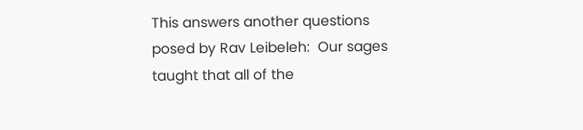This answers another questions posed by Rav Leibeleh:  Our sages taught that all of the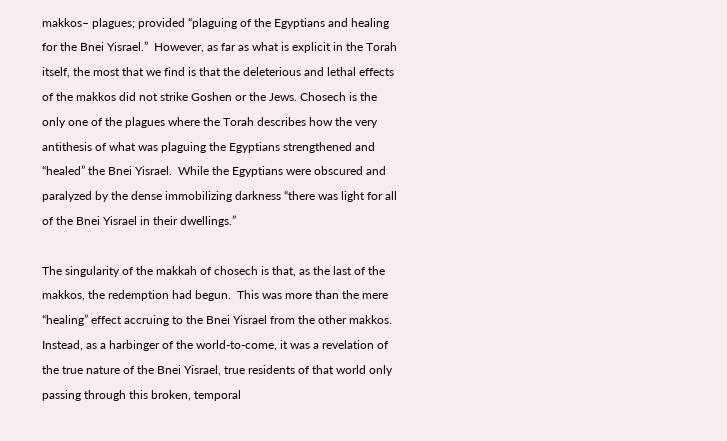makkos– plagues; provided “plaguing of the Egyptians and healing for the Bnei Yisrael.”  However, as far as what is explicit in the Torah itself, the most that we find is that the deleterious and lethal effects of the makkos did not strike Goshen or the Jews. Chosech is the only one of the plagues where the Torah describes how the very antithesis of what was plaguing the Egyptians strengthened and “healed” the Bnei Yisrael.  While the Egyptians were obscured and paralyzed by the dense immobilizing darkness “there was light for all of the Bnei Yisrael in their dwellings.”

The singularity of the makkah of chosech is that, as the last of the makkos, the redemption had begun.  This was more than the mere “healing” effect accruing to the Bnei Yisrael from the other makkos. Instead, as a harbinger of the world-to-come, it was a revelation of the true nature of the Bnei Yisrael, true residents of that world only passing through this broken, temporal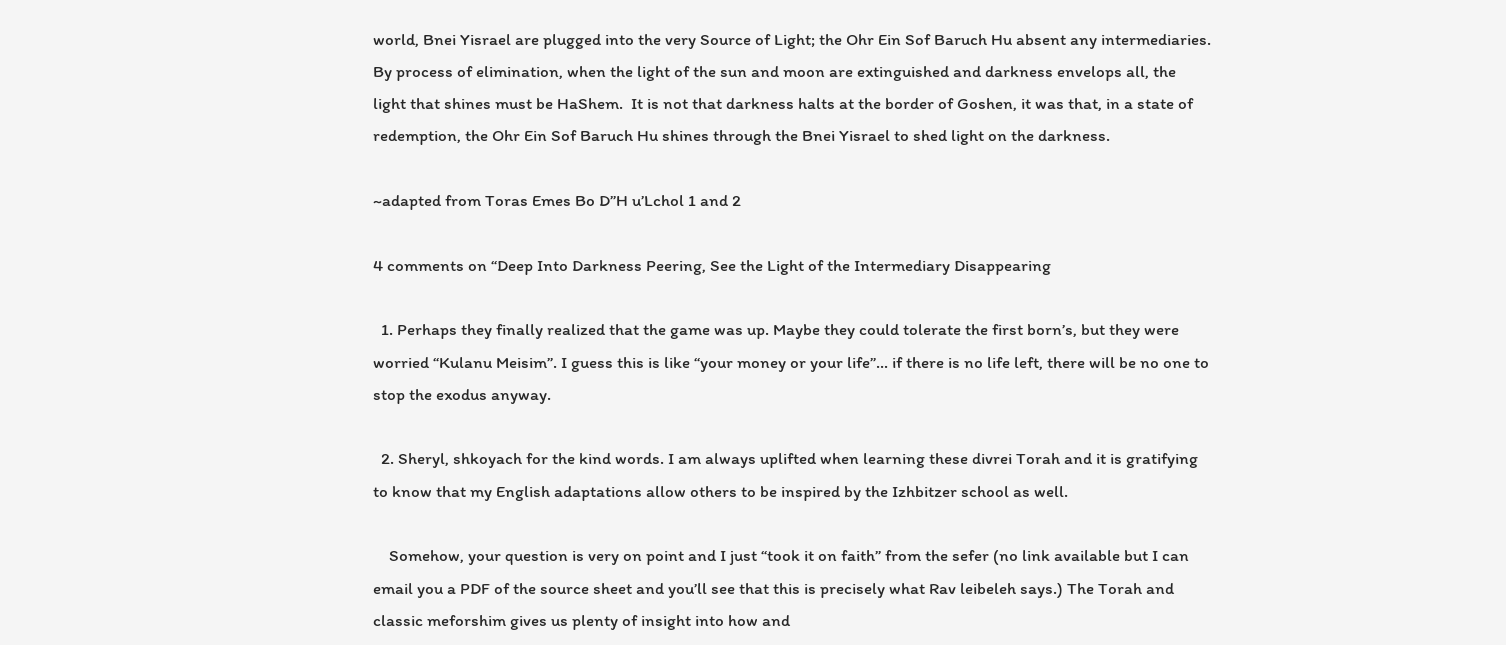world, Bnei Yisrael are plugged into the very Source of Light; the Ohr Ein Sof Baruch Hu absent any intermediaries. By process of elimination, when the light of the sun and moon are extinguished and darkness envelops all, the light that shines must be HaShem.  It is not that darkness halts at the border of Goshen, it was that, in a state of redemption, the Ohr Ein Sof Baruch Hu shines through the Bnei Yisrael to shed light on the darkness.

~adapted from Toras Emes Bo D”H u’Lchol 1 and 2

4 comments on “Deep Into Darkness Peering, See the Light of the Intermediary Disappearing

  1. Perhaps they finally realized that the game was up. Maybe they could tolerate the first born’s, but they were worried “Kulanu Meisim”. I guess this is like “your money or your life”… if there is no life left, there will be no one to stop the exodus anyway.

  2. Sheryl, shkoyach for the kind words. I am always uplifted when learning these divrei Torah and it is gratifying to know that my English adaptations allow others to be inspired by the Izhbitzer school as well.

    Somehow, your question is very on point and I just “took it on faith” from the sefer (no link available but I can email you a PDF of the source sheet and you’ll see that this is precisely what Rav leibeleh says.) The Torah and classic meforshim gives us plenty of insight into how and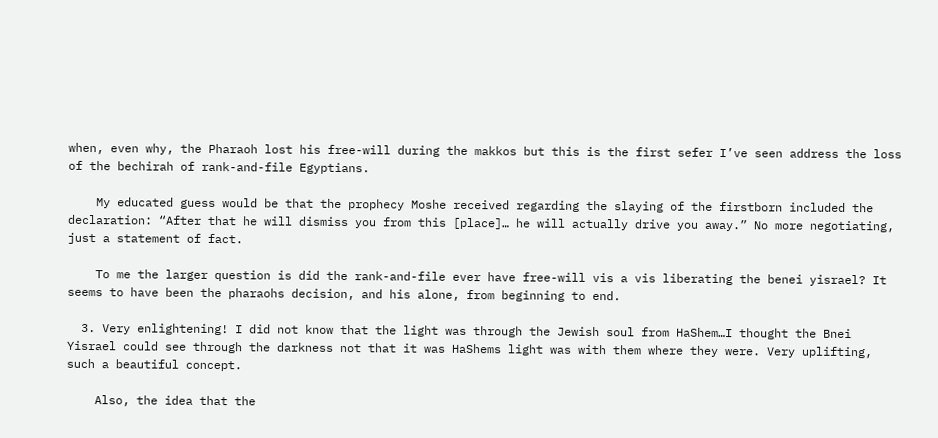when, even why, the Pharaoh lost his free-will during the makkos but this is the first sefer I’ve seen address the loss of the bechirah of rank-and-file Egyptians.

    My educated guess would be that the prophecy Moshe received regarding the slaying of the firstborn included the declaration: “After that he will dismiss you from this [place]… he will actually drive you away.” No more negotiating, just a statement of fact.

    To me the larger question is did the rank-and-file ever have free-will vis a vis liberating the benei yisrael? It seems to have been the pharaohs decision, and his alone, from beginning to end.

  3. Very enlightening! I did not know that the light was through the Jewish soul from HaShem…I thought the Bnei Yisrael could see through the darkness not that it was HaShems light was with them where they were. Very uplifting, such a beautiful concept.

    Also, the idea that the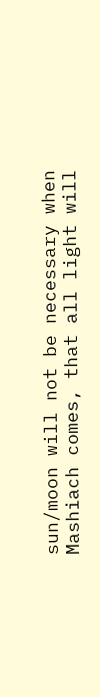sun/moon will not be necessary when Mashiach comes, that all light will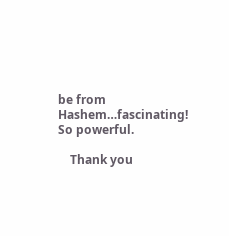be from Hashem…fascinating! So powerful.

    Thank you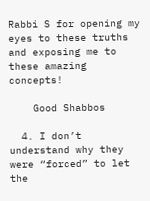Rabbi S for opening my eyes to these truths and exposing me to these amazing concepts!

    Good Shabbos

  4. I don’t understand why they were “forced” to let the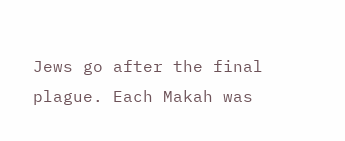Jews go after the final plague. Each Makah was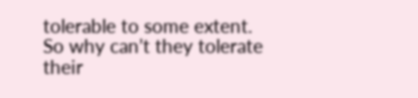tolerable to some extent. So why can’t they tolerate their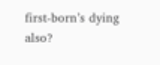first-born’s dying also?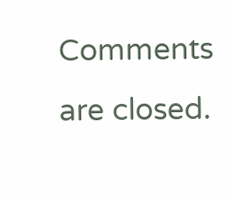Comments are closed.